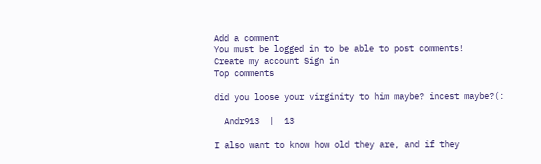Add a comment
You must be logged in to be able to post comments!
Create my account Sign in
Top comments

did you loose your virginity to him maybe? incest maybe?(:

  Andr913  |  13

I also want to know how old they are, and if they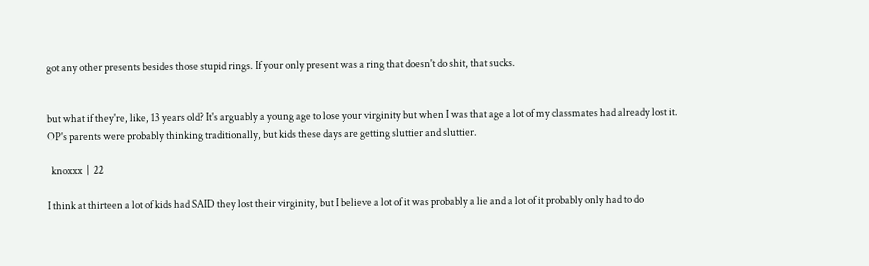got any other presents besides those stupid rings. If your only present was a ring that doesn't do shit, that sucks.


but what if they're, like, 13 years old? It's arguably a young age to lose your virginity but when I was that age a lot of my classmates had already lost it. OP's parents were probably thinking traditionally, but kids these days are getting sluttier and sluttier.

  knoxxx  |  22

I think at thirteen a lot of kids had SAID they lost their virginity, but I believe a lot of it was probably a lie and a lot of it probably only had to do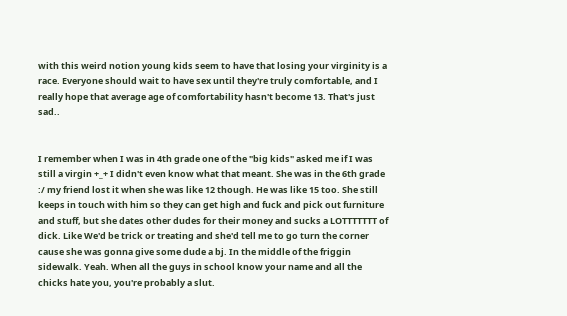with this weird notion young kids seem to have that losing your virginity is a race. Everyone should wait to have sex until they're truly comfortable, and I really hope that average age of comfortability hasn't become 13. That's just sad..


I remember when I was in 4th grade one of the "big kids" asked me if I was still a virgin +_+ I didn't even know what that meant. She was in the 6th grade :/ my friend lost it when she was like 12 though. He was like 15 too. She still keeps in touch with him so they can get high and fuck and pick out furniture and stuff, but she dates other dudes for their money and sucks a LOTTTTTTT of dick. Like We'd be trick or treating and she'd tell me to go turn the corner cause she was gonna give some dude a bj. In the middle of the friggin sidewalk. Yeah. When all the guys in school know your name and all the chicks hate you, you're probably a slut.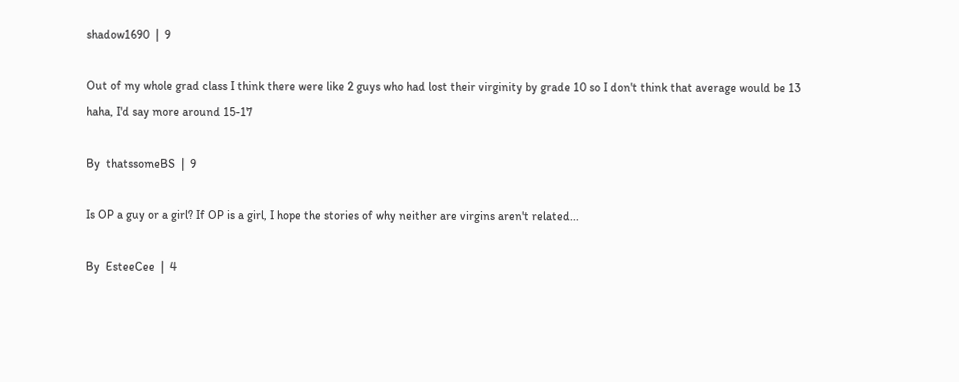shadow1690  |  9

Out of my whole grad class I think there were like 2 guys who had lost their virginity by grade 10 so I don't think that average would be 13 haha, I'd say more around 15-17

By  thatssomeBS  |  9

Is OP a guy or a girl? If OP is a girl, I hope the stories of why neither are virgins aren't related...

By  EsteeCee  |  4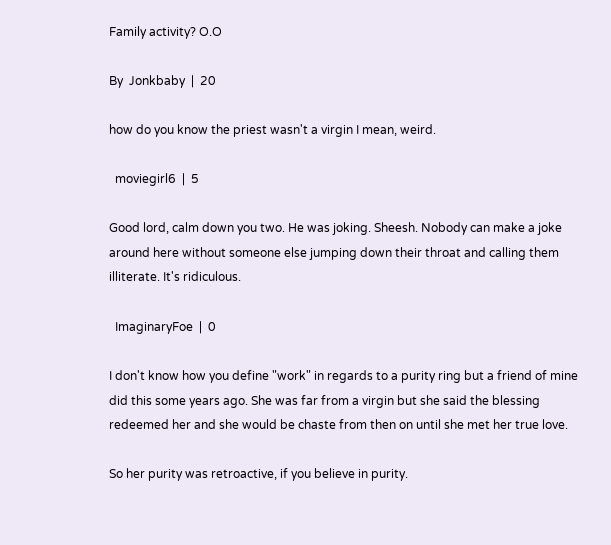Family activity? O.O

By  Jonkbaby  |  20

how do you know the priest wasn't a virgin I mean, weird.

  moviegirl6  |  5

Good lord, calm down you two. He was joking. Sheesh. Nobody can make a joke around here without someone else jumping down their throat and calling them illiterate. It's ridiculous.

  ImaginaryFoe  |  0

I don't know how you define "work" in regards to a purity ring but a friend of mine did this some years ago. She was far from a virgin but she said the blessing redeemed her and she would be chaste from then on until she met her true love.

So her purity was retroactive, if you believe in purity.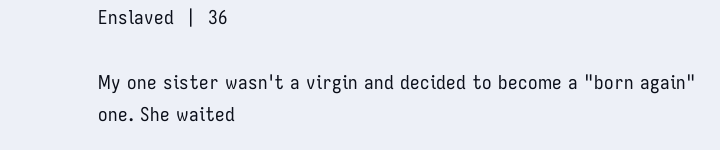Enslaved  |  36

My one sister wasn't a virgin and decided to become a "born again" one. She waited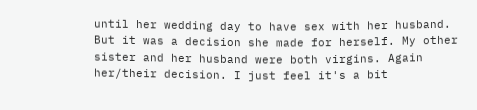until her wedding day to have sex with her husband. But it was a decision she made for herself. My other sister and her husband were both virgins. Again her/their decision. I just feel it's a bit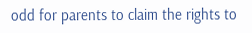odd for parents to claim the rights to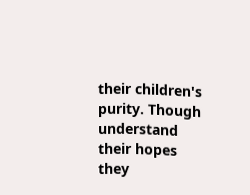their children's purity. Though understand their hopes they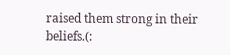raised them strong in their beliefs.(: